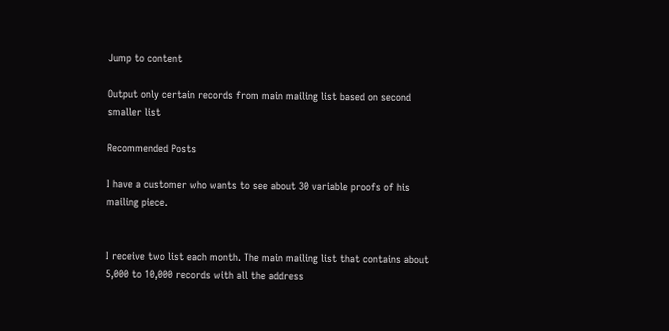Jump to content

Output only certain records from main mailing list based on second smaller list

Recommended Posts

I have a customer who wants to see about 30 variable proofs of his mailing piece.


I receive two list each month. The main mailing list that contains about 5,000 to 10,000 records with all the address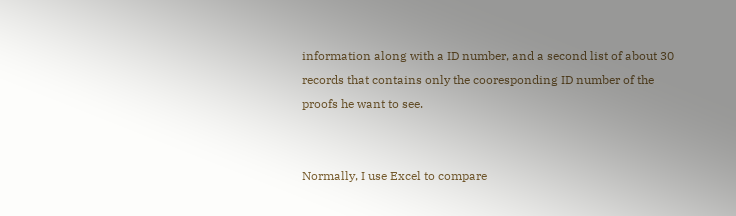information along with a ID number, and a second list of about 30 records that contains only the cooresponding ID number of the proofs he want to see.


Normally, I use Excel to compare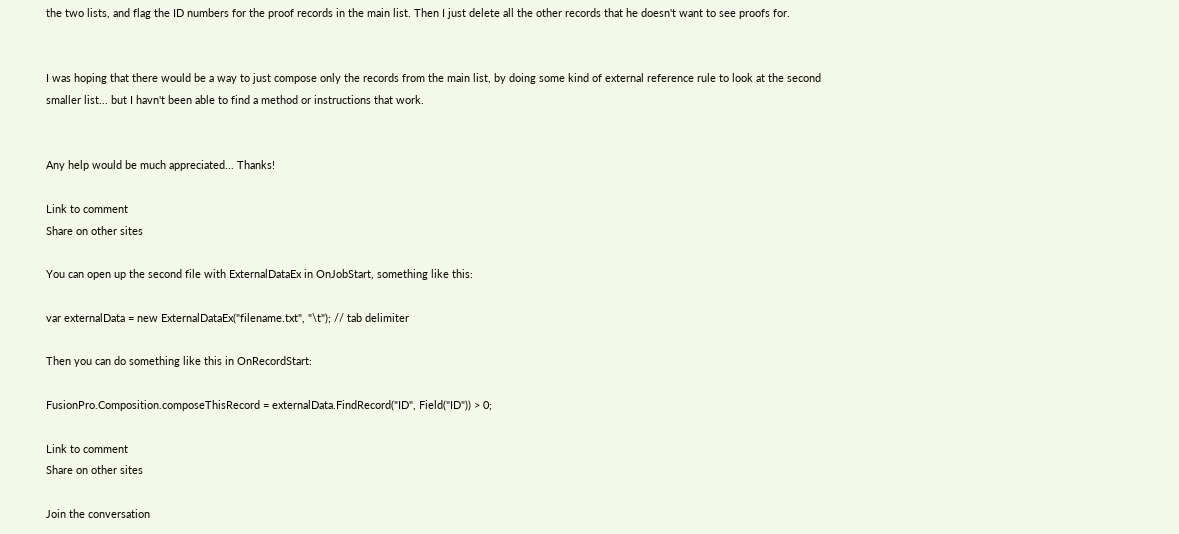the two lists, and flag the ID numbers for the proof records in the main list. Then I just delete all the other records that he doesn't want to see proofs for.


I was hoping that there would be a way to just compose only the records from the main list, by doing some kind of external reference rule to look at the second smaller list... but I havn't been able to find a method or instructions that work.


Any help would be much appreciated... Thanks!

Link to comment
Share on other sites

You can open up the second file with ExternalDataEx in OnJobStart, something like this:

var externalData = new ExternalDataEx("filename.txt", "\t"); // tab delimiter

Then you can do something like this in OnRecordStart:

FusionPro.Composition.composeThisRecord = externalData.FindRecord("ID", Field("ID")) > 0;

Link to comment
Share on other sites

Join the conversation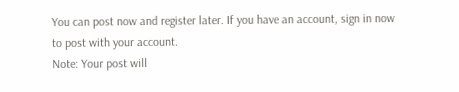You can post now and register later. If you have an account, sign in now to post with your account.
Note: Your post will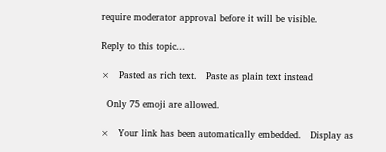require moderator approval before it will be visible.

Reply to this topic...

×   Pasted as rich text.   Paste as plain text instead

  Only 75 emoji are allowed.

×   Your link has been automatically embedded.   Display as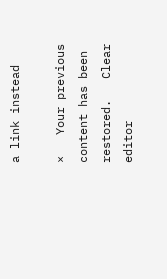a link instead

×   Your previous content has been restored.   Clear editor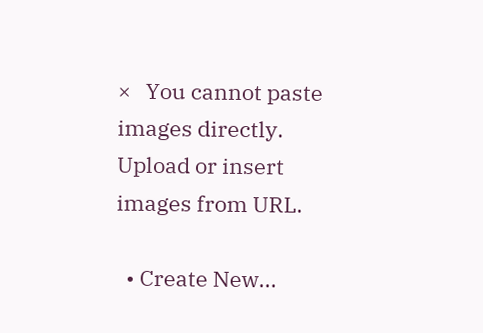×   You cannot paste images directly. Upload or insert images from URL.

  • Create New...